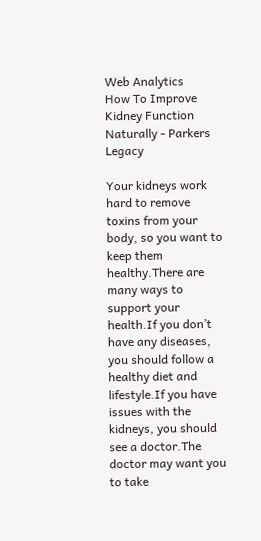Web Analytics
How To Improve Kidney Function Naturally - Parkers Legacy

Your kidneys work hard to remove toxins from your body, so you want to keep them healthy.There are many ways to support your health.If you don’t have any diseases, you should follow a healthy diet and lifestyle.If you have issues with the kidneys, you should see a doctor.The doctor may want you to take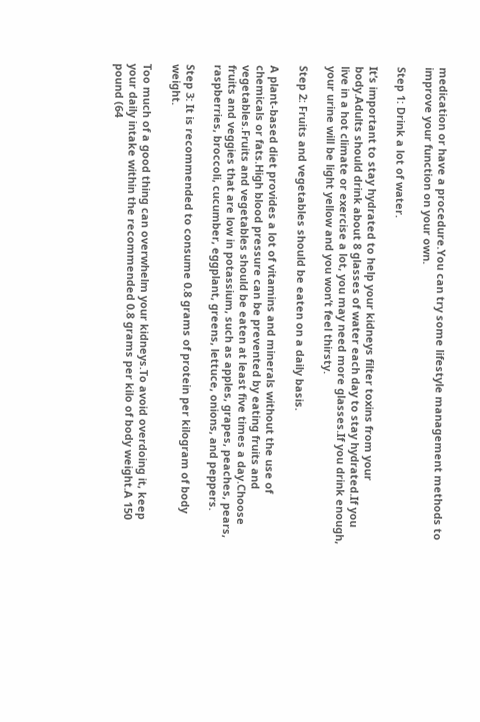medication or have a procedure.You can try some lifestyle management methods to improve your function on your own.

Step 1: Drink a lot of water.

It’s important to stay hydrated to help your kidneys filter toxins from your body.Adults should drink about 8 glasses of water each day to stay hydrated.If you live in a hot climate or exercise a lot, you may need more glasses.If you drink enough, your urine will be light yellow and you won’t feel thirsty.

Step 2: Fruits and vegetables should be eaten on a daily basis.

A plant-based diet provides a lot of vitamins and minerals without the use of chemicals or fats.High blood pressure can be prevented by eating fruits and vegetables.Fruits and vegetables should be eaten at least five times a day.Choose fruits and veggies that are low in potassium, such as apples, grapes, peaches, pears, raspberries, broccoli, cucumber, eggplant, greens, lettuce, onions, and peppers.

Step 3: It is recommended to consume 0.8 grams of protein per kilogram of body weight.

Too much of a good thing can overwhelm your kidneys.To avoid overdoing it, keep your daily intake within the recommended 0.8 grams per kilo of body weight.A 150 pound (64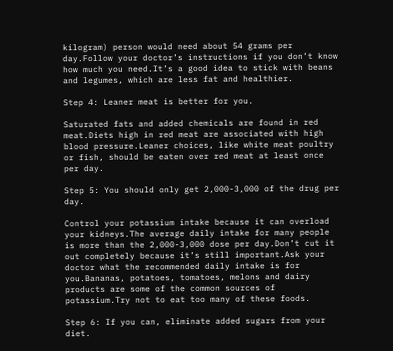kilogram) person would need about 54 grams per day.Follow your doctor’s instructions if you don’t know how much you need.It’s a good idea to stick with beans and legumes, which are less fat and healthier.

Step 4: Leaner meat is better for you.

Saturated fats and added chemicals are found in red meat.Diets high in red meat are associated with high blood pressure.Leaner choices, like white meat poultry or fish, should be eaten over red meat at least once per day.

Step 5: You should only get 2,000-3,000 of the drug per day.

Control your potassium intake because it can overload your kidneys.The average daily intake for many people is more than the 2,000-3,000 dose per day.Don’t cut it out completely because it’s still important.Ask your doctor what the recommended daily intake is for you.Bananas, potatoes, tomatoes, melons and dairy products are some of the common sources of potassium.Try not to eat too many of these foods.

Step 6: If you can, eliminate added sugars from your diet.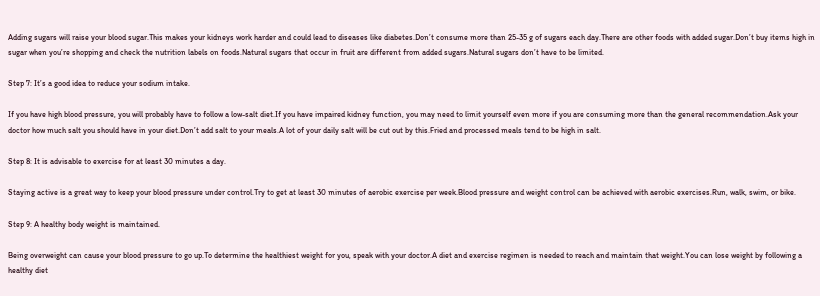Adding sugars will raise your blood sugar.This makes your kidneys work harder and could lead to diseases like diabetes.Don’t consume more than 25-35 g of sugars each day.There are other foods with added sugar.Don’t buy items high in sugar when you’re shopping and check the nutrition labels on foods.Natural sugars that occur in fruit are different from added sugars.Natural sugars don’t have to be limited.

Step 7: It’s a good idea to reduce your sodium intake.

If you have high blood pressure, you will probably have to follow a low-salt diet.If you have impaired kidney function, you may need to limit yourself even more if you are consuming more than the general recommendation.Ask your doctor how much salt you should have in your diet.Don’t add salt to your meals.A lot of your daily salt will be cut out by this.Fried and processed meals tend to be high in salt.

Step 8: It is advisable to exercise for at least 30 minutes a day.

Staying active is a great way to keep your blood pressure under control.Try to get at least 30 minutes of aerobic exercise per week.Blood pressure and weight control can be achieved with aerobic exercises.Run, walk, swim, or bike.

Step 9: A healthy body weight is maintained.

Being overweight can cause your blood pressure to go up.To determine the healthiest weight for you, speak with your doctor.A diet and exercise regimen is needed to reach and maintain that weight.You can lose weight by following a healthy diet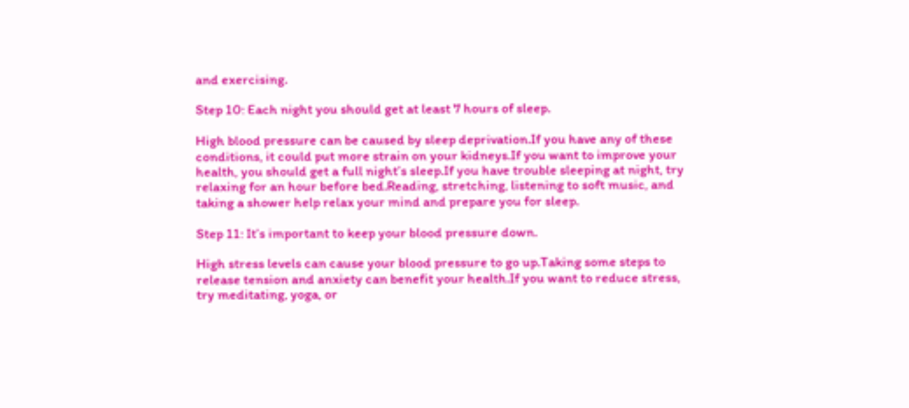and exercising.

Step 10: Each night you should get at least 7 hours of sleep.

High blood pressure can be caused by sleep deprivation.If you have any of these conditions, it could put more strain on your kidneys.If you want to improve your health, you should get a full night’s sleep.If you have trouble sleeping at night, try relaxing for an hour before bed.Reading, stretching, listening to soft music, and taking a shower help relax your mind and prepare you for sleep.

Step 11: It’s important to keep your blood pressure down.

High stress levels can cause your blood pressure to go up.Taking some steps to release tension and anxiety can benefit your health.If you want to reduce stress, try meditating, yoga, or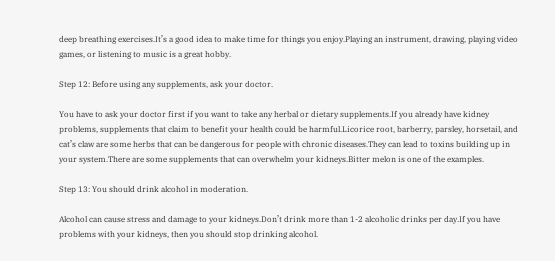deep breathing exercises.It’s a good idea to make time for things you enjoy.Playing an instrument, drawing, playing video games, or listening to music is a great hobby.

Step 12: Before using any supplements, ask your doctor.

You have to ask your doctor first if you want to take any herbal or dietary supplements.If you already have kidney problems, supplements that claim to benefit your health could be harmful.Licorice root, barberry, parsley, horsetail, and cat’s claw are some herbs that can be dangerous for people with chronic diseases.They can lead to toxins building up in your system.There are some supplements that can overwhelm your kidneys.Bitter melon is one of the examples.

Step 13: You should drink alcohol in moderation.

Alcohol can cause stress and damage to your kidneys.Don’t drink more than 1-2 alcoholic drinks per day.If you have problems with your kidneys, then you should stop drinking alcohol.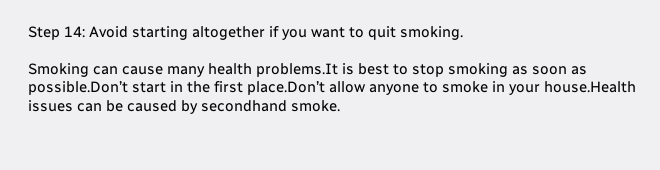Step 14: Avoid starting altogether if you want to quit smoking.

Smoking can cause many health problems.It is best to stop smoking as soon as possible.Don’t start in the first place.Don’t allow anyone to smoke in your house.Health issues can be caused by secondhand smoke.